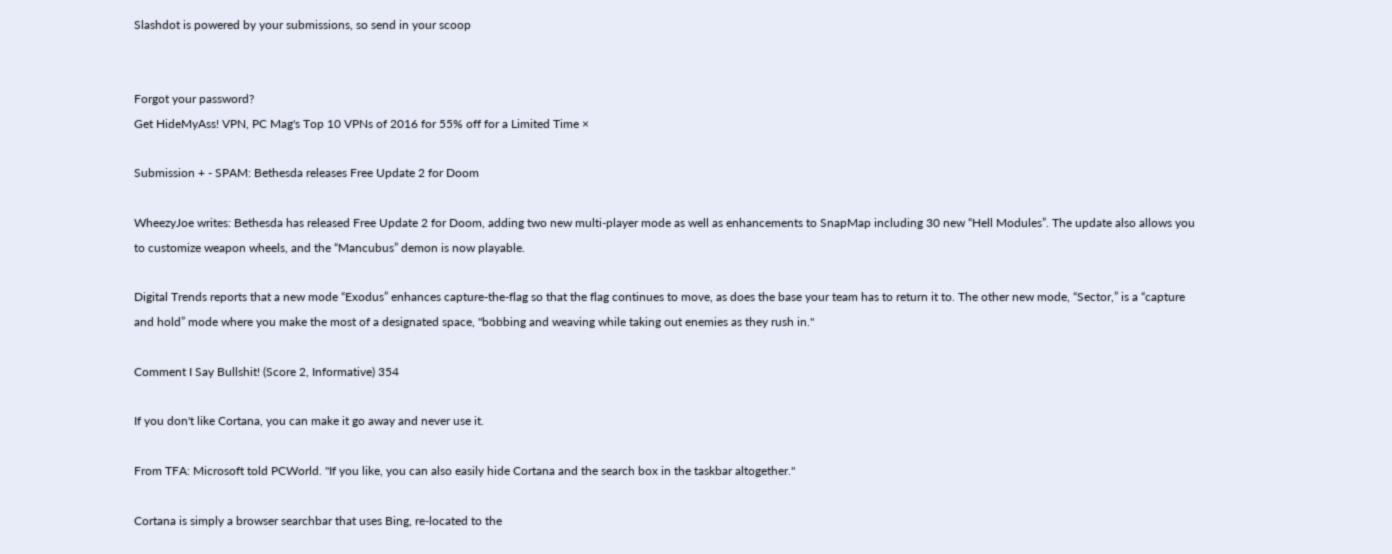Slashdot is powered by your submissions, so send in your scoop


Forgot your password?
Get HideMyAss! VPN, PC Mag's Top 10 VPNs of 2016 for 55% off for a Limited Time ×

Submission + - SPAM: Bethesda releases Free Update 2 for Doom

WheezyJoe writes: Bethesda has released Free Update 2 for Doom, adding two new multi-player mode as well as enhancements to SnapMap including 30 new “Hell Modules”. The update also allows you to customize weapon wheels, and the “Mancubus” demon is now playable.

Digital Trends reports that a new mode “Exodus” enhances capture-the-flag so that the flag continues to move, as does the base your team has to return it to. The other new mode, “Sector,” is a “capture and hold” mode where you make the most of a designated space, "bobbing and weaving while taking out enemies as they rush in."

Comment I Say Bullshit! (Score 2, Informative) 354

If you don't like Cortana, you can make it go away and never use it.

From TFA: Microsoft told PCWorld. "If you like, you can also easily hide Cortana and the search box in the taskbar altogether."

Cortana is simply a browser searchbar that uses Bing, re-located to the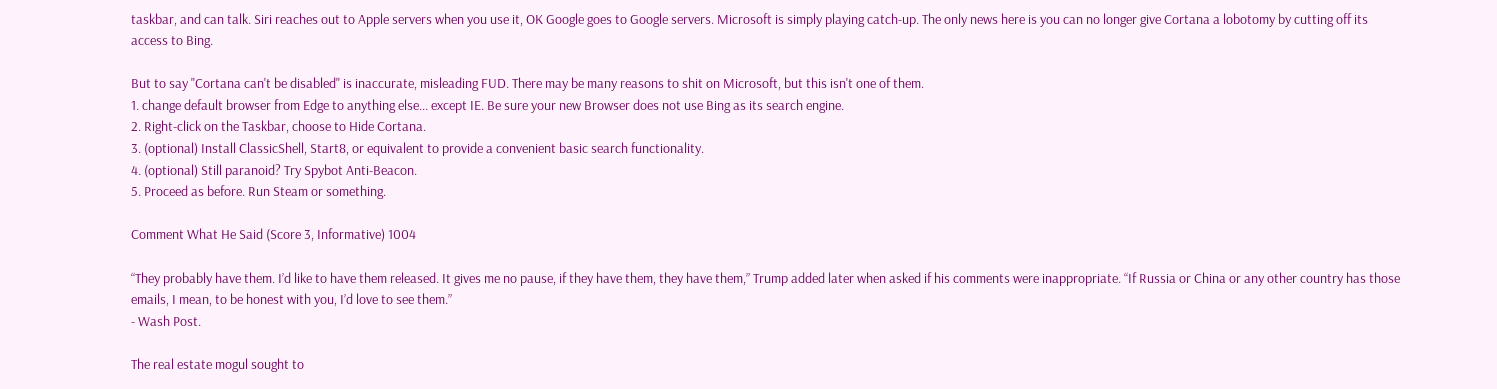taskbar, and can talk. Siri reaches out to Apple servers when you use it, OK Google goes to Google servers. Microsoft is simply playing catch-up. The only news here is you can no longer give Cortana a lobotomy by cutting off its access to Bing.

But to say "Cortana can't be disabled" is inaccurate, misleading FUD. There may be many reasons to shit on Microsoft, but this isn't one of them.
1. change default browser from Edge to anything else... except IE. Be sure your new Browser does not use Bing as its search engine.
2. Right-click on the Taskbar, choose to Hide Cortana.
3. (optional) Install ClassicShell, Start8, or equivalent to provide a convenient basic search functionality.
4. (optional) Still paranoid? Try Spybot Anti-Beacon.
5. Proceed as before. Run Steam or something.

Comment What He Said (Score 3, Informative) 1004

“They probably have them. I’d like to have them released. It gives me no pause, if they have them, they have them,” Trump added later when asked if his comments were inappropriate. “If Russia or China or any other country has those emails, I mean, to be honest with you, I’d love to see them.”
- Wash Post.

The real estate mogul sought to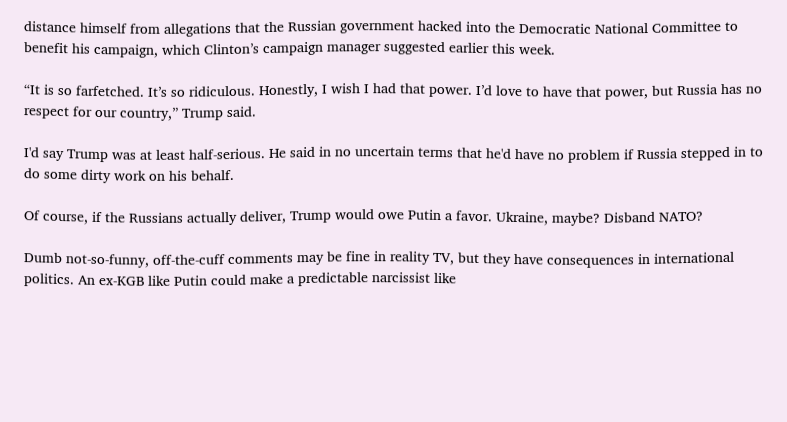distance himself from allegations that the Russian government hacked into the Democratic National Committee to benefit his campaign, which Clinton’s campaign manager suggested earlier this week.

“It is so farfetched. It’s so ridiculous. Honestly, I wish I had that power. I’d love to have that power, but Russia has no respect for our country,” Trump said.

I'd say Trump was at least half-serious. He said in no uncertain terms that he'd have no problem if Russia stepped in to do some dirty work on his behalf.

Of course, if the Russians actually deliver, Trump would owe Putin a favor. Ukraine, maybe? Disband NATO?

Dumb not-so-funny, off-the-cuff comments may be fine in reality TV, but they have consequences in international politics. An ex-KGB like Putin could make a predictable narcissist like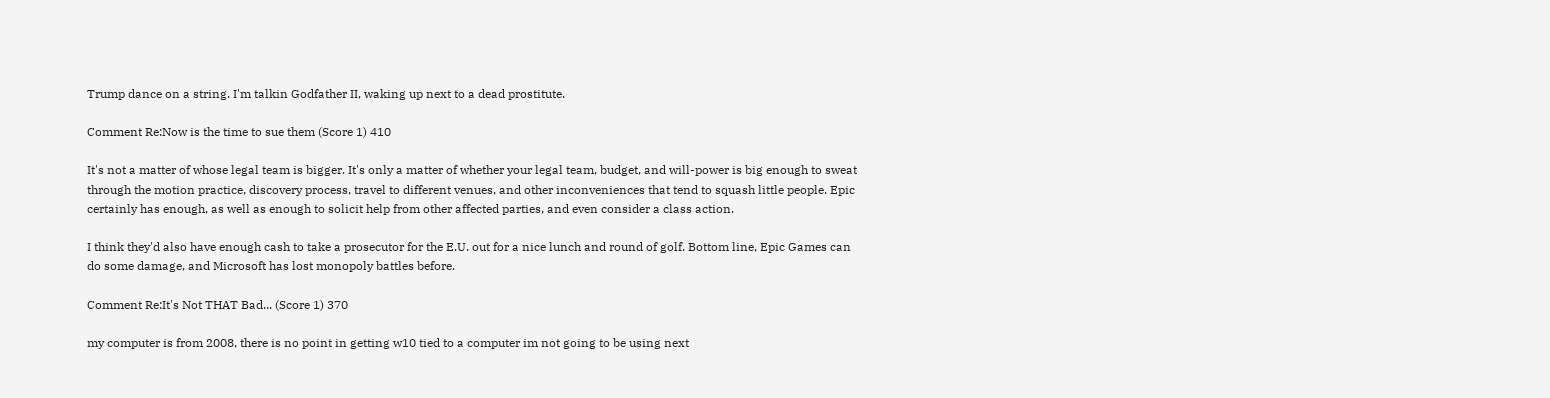Trump dance on a string. I'm talkin Godfather II, waking up next to a dead prostitute.

Comment Re:Now is the time to sue them (Score 1) 410

It's not a matter of whose legal team is bigger. It's only a matter of whether your legal team, budget, and will-power is big enough to sweat through the motion practice, discovery process, travel to different venues, and other inconveniences that tend to squash little people. Epic certainly has enough, as well as enough to solicit help from other affected parties, and even consider a class action.

I think they'd also have enough cash to take a prosecutor for the E.U. out for a nice lunch and round of golf. Bottom line, Epic Games can do some damage, and Microsoft has lost monopoly battles before.

Comment Re:It's Not THAT Bad... (Score 1) 370

my computer is from 2008, there is no point in getting w10 tied to a computer im not going to be using next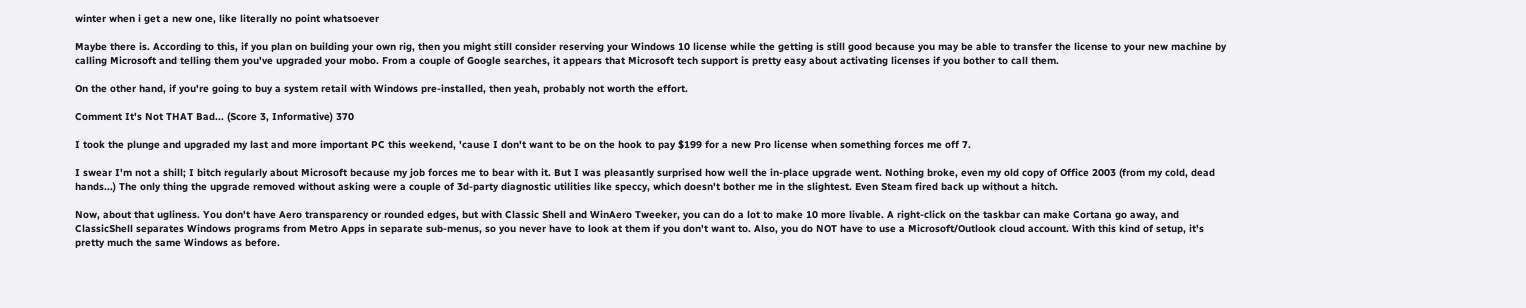winter when i get a new one, like literally no point whatsoever

Maybe there is. According to this, if you plan on building your own rig, then you might still consider reserving your Windows 10 license while the getting is still good because you may be able to transfer the license to your new machine by calling Microsoft and telling them you've upgraded your mobo. From a couple of Google searches, it appears that Microsoft tech support is pretty easy about activating licenses if you bother to call them.

On the other hand, if you're going to buy a system retail with Windows pre-installed, then yeah, probably not worth the effort.

Comment It's Not THAT Bad... (Score 3, Informative) 370

I took the plunge and upgraded my last and more important PC this weekend, 'cause I don't want to be on the hook to pay $199 for a new Pro license when something forces me off 7.

I swear I'm not a shill; I bitch regularly about Microsoft because my job forces me to bear with it. But I was pleasantly surprised how well the in-place upgrade went. Nothing broke, even my old copy of Office 2003 (from my cold, dead hands...) The only thing the upgrade removed without asking were a couple of 3d-party diagnostic utilities like speccy, which doesn't bother me in the slightest. Even Steam fired back up without a hitch.

Now, about that ugliness. You don't have Aero transparency or rounded edges, but with Classic Shell and WinAero Tweeker, you can do a lot to make 10 more livable. A right-click on the taskbar can make Cortana go away, and ClassicShell separates Windows programs from Metro Apps in separate sub-menus, so you never have to look at them if you don't want to. Also, you do NOT have to use a Microsoft/Outlook cloud account. With this kind of setup, it's pretty much the same Windows as before.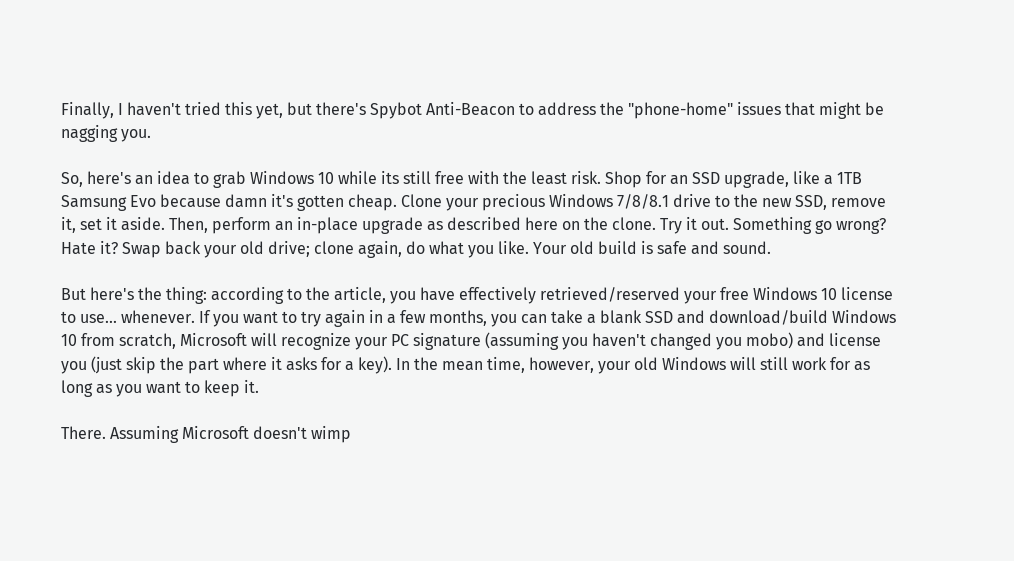Finally, I haven't tried this yet, but there's Spybot Anti-Beacon to address the "phone-home" issues that might be nagging you.

So, here's an idea to grab Windows 10 while its still free with the least risk. Shop for an SSD upgrade, like a 1TB Samsung Evo because damn it's gotten cheap. Clone your precious Windows 7/8/8.1 drive to the new SSD, remove it, set it aside. Then, perform an in-place upgrade as described here on the clone. Try it out. Something go wrong? Hate it? Swap back your old drive; clone again, do what you like. Your old build is safe and sound.

But here's the thing: according to the article, you have effectively retrieved/reserved your free Windows 10 license to use... whenever. If you want to try again in a few months, you can take a blank SSD and download/build Windows 10 from scratch, Microsoft will recognize your PC signature (assuming you haven't changed you mobo) and license you (just skip the part where it asks for a key). In the mean time, however, your old Windows will still work for as long as you want to keep it.

There. Assuming Microsoft doesn't wimp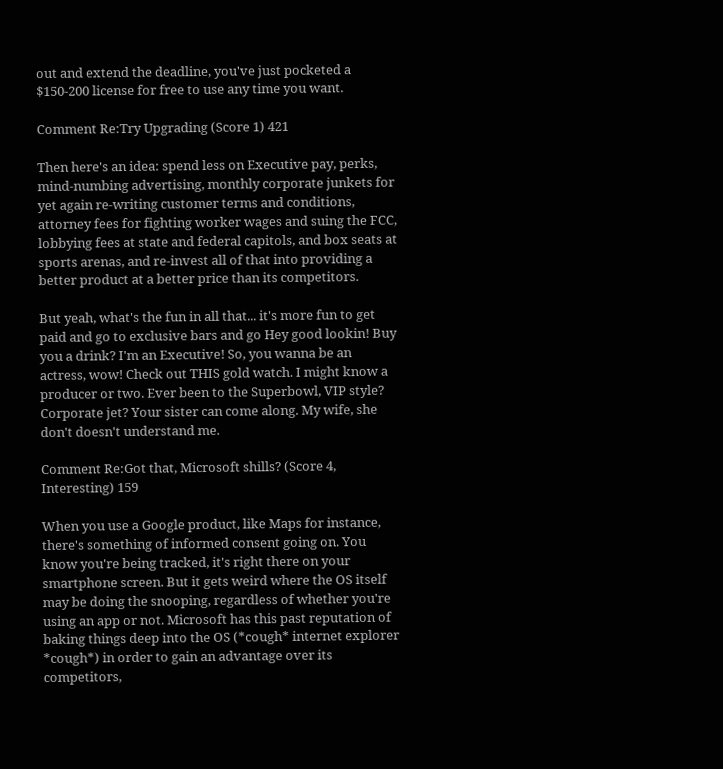out and extend the deadline, you've just pocketed a $150-200 license for free to use any time you want.

Comment Re:Try Upgrading (Score 1) 421

Then here's an idea: spend less on Executive pay, perks, mind-numbing advertising, monthly corporate junkets for yet again re-writing customer terms and conditions, attorney fees for fighting worker wages and suing the FCC, lobbying fees at state and federal capitols, and box seats at sports arenas, and re-invest all of that into providing a better product at a better price than its competitors.

But yeah, what's the fun in all that... it's more fun to get paid and go to exclusive bars and go Hey good lookin! Buy you a drink? I'm an Executive! So, you wanna be an actress, wow! Check out THIS gold watch. I might know a producer or two. Ever been to the Superbowl, VIP style? Corporate jet? Your sister can come along. My wife, she don't doesn't understand me.

Comment Re:Got that, Microsoft shills? (Score 4, Interesting) 159

When you use a Google product, like Maps for instance, there's something of informed consent going on. You know you're being tracked, it's right there on your smartphone screen. But it gets weird where the OS itself may be doing the snooping, regardless of whether you're using an app or not. Microsoft has this past reputation of baking things deep into the OS (*cough* internet explorer *cough*) in order to gain an advantage over its competitors,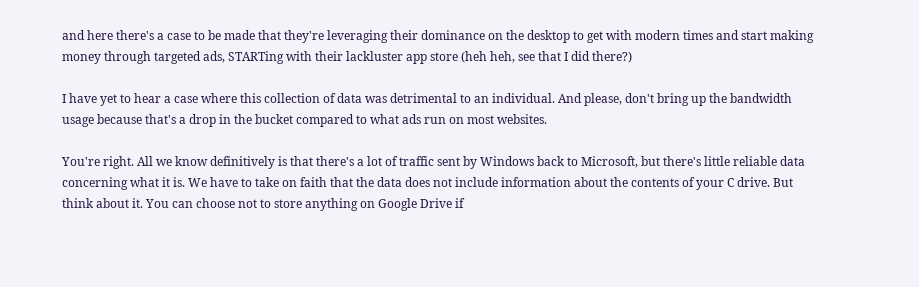and here there's a case to be made that they're leveraging their dominance on the desktop to get with modern times and start making money through targeted ads, STARTing with their lackluster app store (heh heh, see that I did there?)

I have yet to hear a case where this collection of data was detrimental to an individual. And please, don't bring up the bandwidth usage because that's a drop in the bucket compared to what ads run on most websites.

You're right. All we know definitively is that there's a lot of traffic sent by Windows back to Microsoft, but there's little reliable data concerning what it is. We have to take on faith that the data does not include information about the contents of your C drive. But think about it. You can choose not to store anything on Google Drive if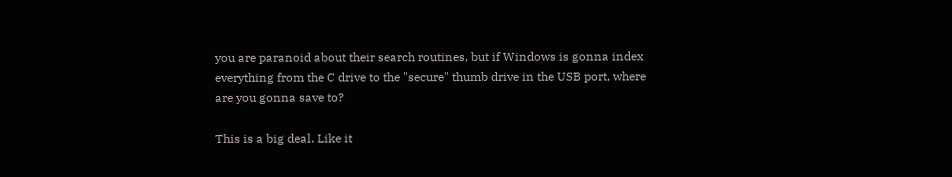you are paranoid about their search routines, but if Windows is gonna index everything from the C drive to the "secure" thumb drive in the USB port, where are you gonna save to?

This is a big deal. Like it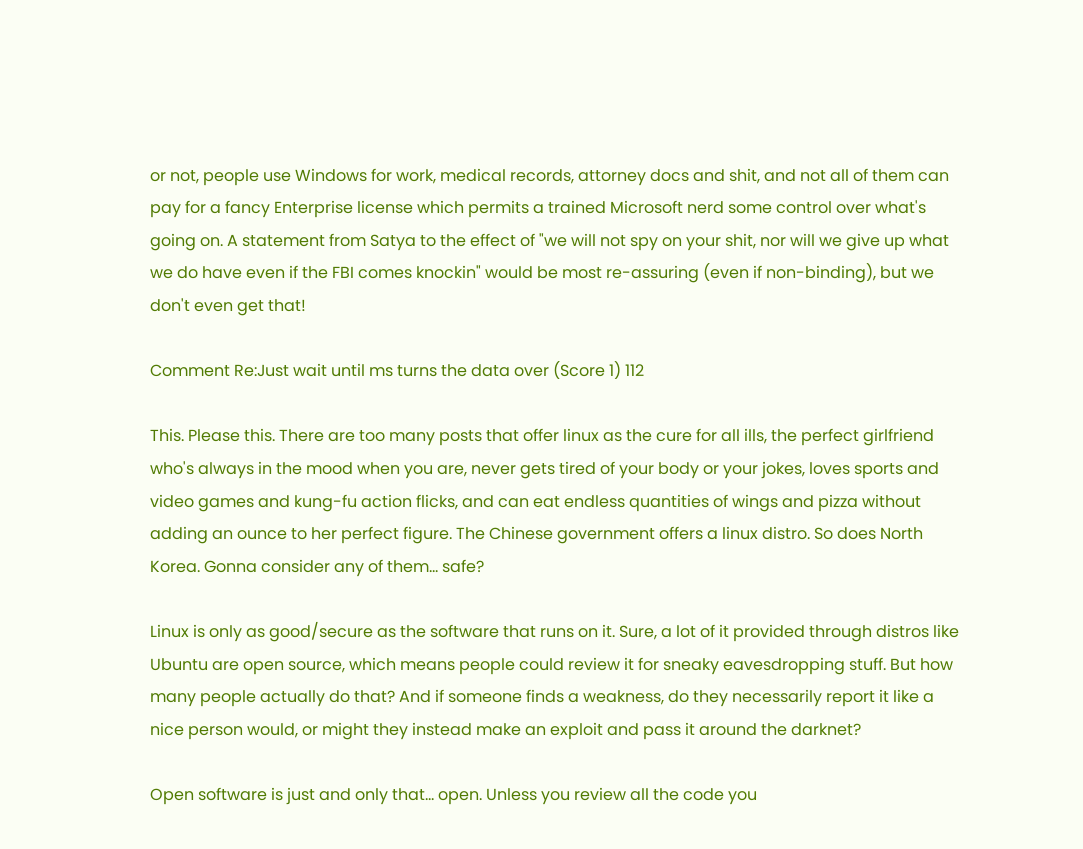or not, people use Windows for work, medical records, attorney docs and shit, and not all of them can pay for a fancy Enterprise license which permits a trained Microsoft nerd some control over what's going on. A statement from Satya to the effect of "we will not spy on your shit, nor will we give up what we do have even if the FBI comes knockin" would be most re-assuring (even if non-binding), but we don't even get that!

Comment Re:Just wait until ms turns the data over (Score 1) 112

This. Please this. There are too many posts that offer linux as the cure for all ills, the perfect girlfriend who's always in the mood when you are, never gets tired of your body or your jokes, loves sports and video games and kung-fu action flicks, and can eat endless quantities of wings and pizza without adding an ounce to her perfect figure. The Chinese government offers a linux distro. So does North Korea. Gonna consider any of them... safe?

Linux is only as good/secure as the software that runs on it. Sure, a lot of it provided through distros like Ubuntu are open source, which means people could review it for sneaky eavesdropping stuff. But how many people actually do that? And if someone finds a weakness, do they necessarily report it like a nice person would, or might they instead make an exploit and pass it around the darknet?

Open software is just and only that... open. Unless you review all the code you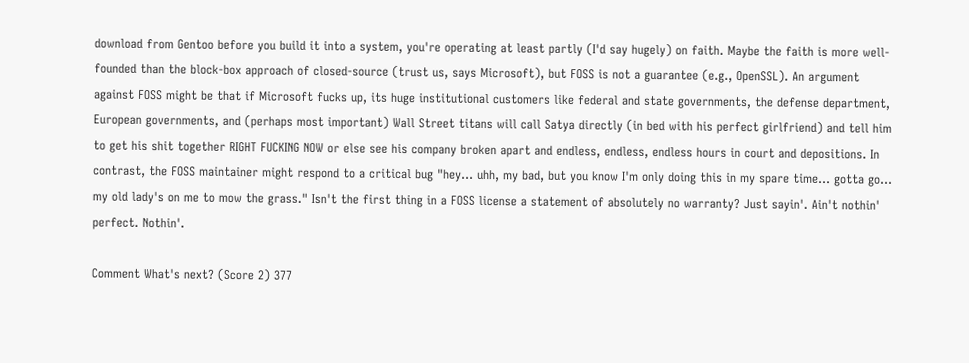download from Gentoo before you build it into a system, you're operating at least partly (I'd say hugely) on faith. Maybe the faith is more well-founded than the block-box approach of closed-source (trust us, says Microsoft), but FOSS is not a guarantee (e.g., OpenSSL). An argument against FOSS might be that if Microsoft fucks up, its huge institutional customers like federal and state governments, the defense department, European governments, and (perhaps most important) Wall Street titans will call Satya directly (in bed with his perfect girlfriend) and tell him to get his shit together RIGHT FUCKING NOW or else see his company broken apart and endless, endless, endless hours in court and depositions. In contrast, the FOSS maintainer might respond to a critical bug "hey... uhh, my bad, but you know I'm only doing this in my spare time... gotta go... my old lady's on me to mow the grass." Isn't the first thing in a FOSS license a statement of absolutely no warranty? Just sayin'. Ain't nothin' perfect. Nothin'.

Comment What's next? (Score 2) 377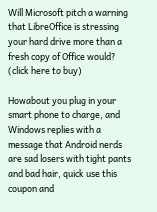Will Microsoft pitch a warning that LibreOffice is stressing your hard drive more than a fresh copy of Office would? (click here to buy)

Howabout you plug in your smart phone to charge, and Windows replies with a message that Android nerds are sad losers with tight pants and bad hair, quick use this coupon and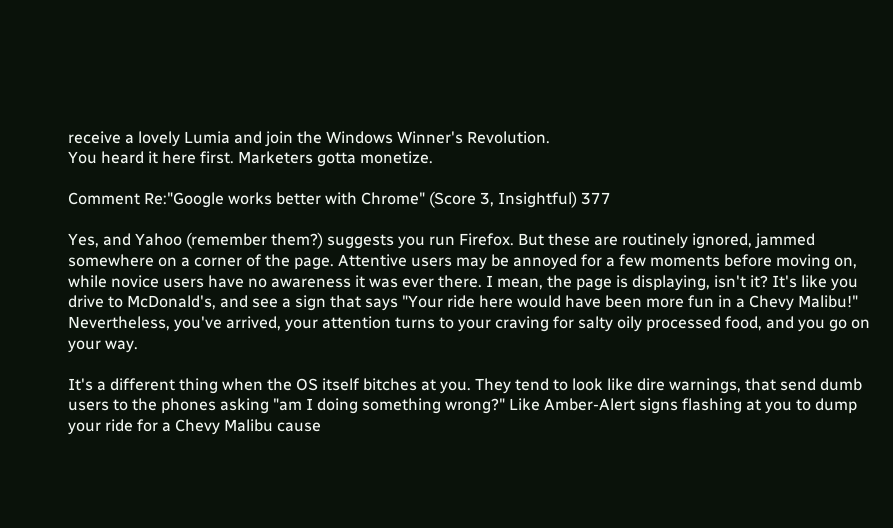receive a lovely Lumia and join the Windows Winner's Revolution.
You heard it here first. Marketers gotta monetize.

Comment Re:"Google works better with Chrome" (Score 3, Insightful) 377

Yes, and Yahoo (remember them?) suggests you run Firefox. But these are routinely ignored, jammed somewhere on a corner of the page. Attentive users may be annoyed for a few moments before moving on, while novice users have no awareness it was ever there. I mean, the page is displaying, isn't it? It's like you drive to McDonald's, and see a sign that says "Your ride here would have been more fun in a Chevy Malibu!" Nevertheless, you've arrived, your attention turns to your craving for salty oily processed food, and you go on your way.

It's a different thing when the OS itself bitches at you. They tend to look like dire warnings, that send dumb users to the phones asking "am I doing something wrong?" Like Amber-Alert signs flashing at you to dump your ride for a Chevy Malibu cause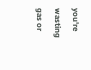you're wasting gas or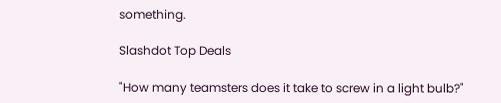something.

Slashdot Top Deals

"How many teamsters does it take to screw in a light bulb?"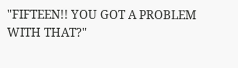"FIFTEEN!! YOU GOT A PROBLEM WITH THAT?"